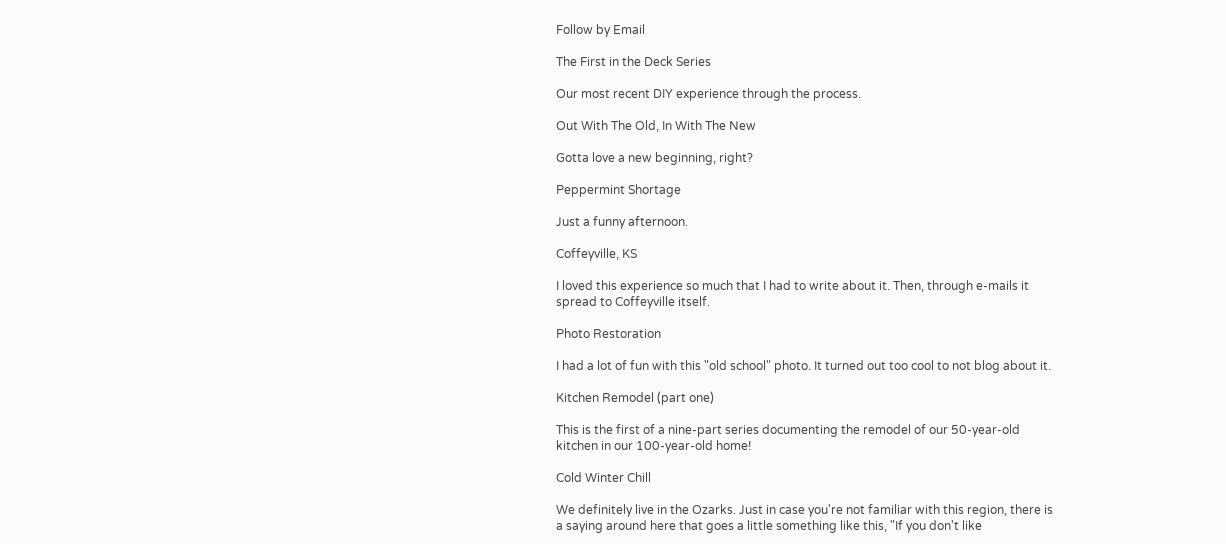Follow by Email

The First in the Deck Series

Our most recent DIY experience through the process.

Out With The Old, In With The New

Gotta love a new beginning, right?

Peppermint Shortage

Just a funny afternoon.

Coffeyville, KS

I loved this experience so much that I had to write about it. Then, through e-mails it spread to Coffeyville itself.

Photo Restoration

I had a lot of fun with this "old school" photo. It turned out too cool to not blog about it.

Kitchen Remodel (part one)

This is the first of a nine-part series documenting the remodel of our 50-year-old kitchen in our 100-year-old home!

Cold Winter Chill

We definitely live in the Ozarks. Just in case you're not familiar with this region, there is a saying around here that goes a little something like this, "If you don't like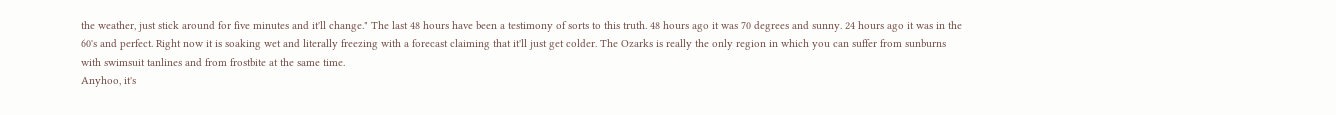the weather, just stick around for five minutes and it'll change." The last 48 hours have been a testimony of sorts to this truth. 48 hours ago it was 70 degrees and sunny. 24 hours ago it was in the 60's and perfect. Right now it is soaking wet and literally freezing with a forecast claiming that it'll just get colder. The Ozarks is really the only region in which you can suffer from sunburns with swimsuit tanlines and from frostbite at the same time.
Anyhoo, it's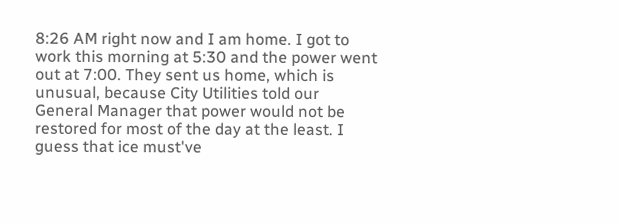8:26 AM right now and I am home. I got to work this morning at 5:30 and the power went out at 7:00. They sent us home, which is unusual, because City Utilities told our General Manager that power would not be restored for most of the day at the least. I guess that ice must've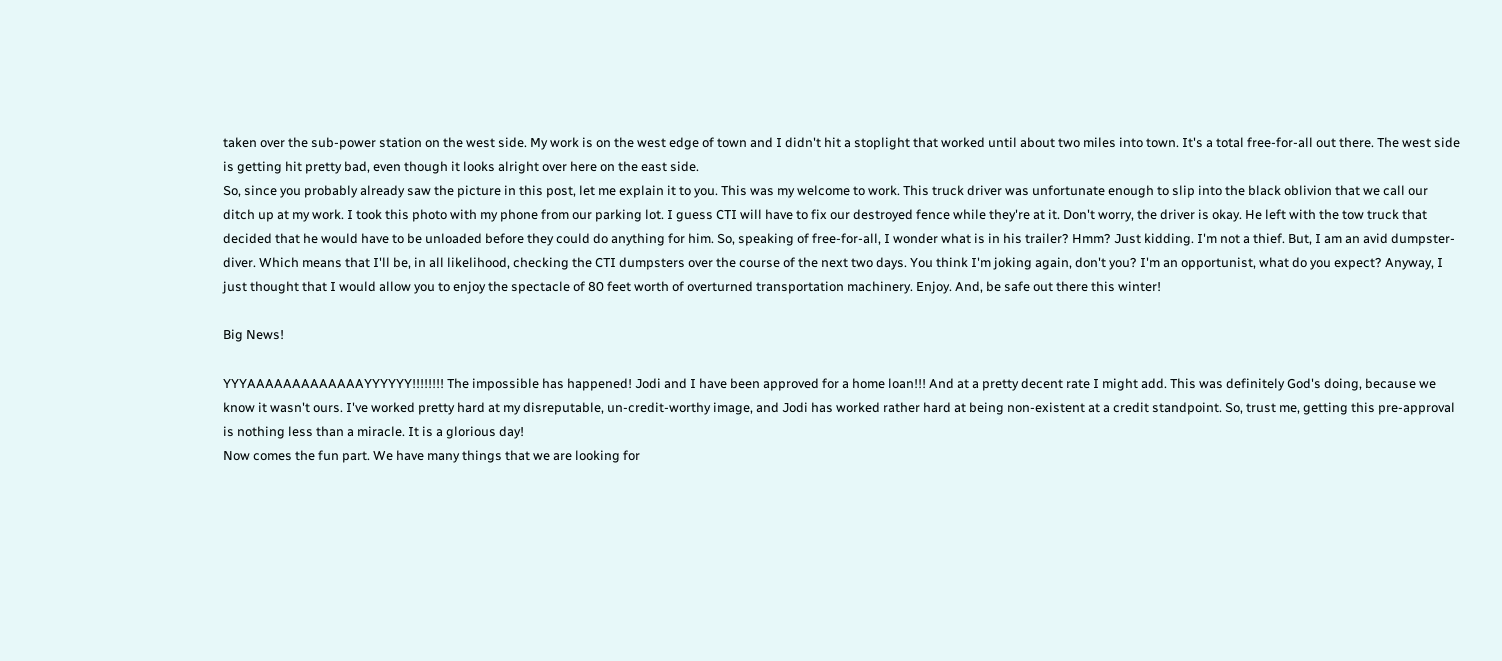taken over the sub-power station on the west side. My work is on the west edge of town and I didn't hit a stoplight that worked until about two miles into town. It's a total free-for-all out there. The west side is getting hit pretty bad, even though it looks alright over here on the east side.
So, since you probably already saw the picture in this post, let me explain it to you. This was my welcome to work. This truck driver was unfortunate enough to slip into the black oblivion that we call our ditch up at my work. I took this photo with my phone from our parking lot. I guess CTI will have to fix our destroyed fence while they're at it. Don't worry, the driver is okay. He left with the tow truck that decided that he would have to be unloaded before they could do anything for him. So, speaking of free-for-all, I wonder what is in his trailer? Hmm? Just kidding. I'm not a thief. But, I am an avid dumpster-diver. Which means that I'll be, in all likelihood, checking the CTI dumpsters over the course of the next two days. You think I'm joking again, don't you? I'm an opportunist, what do you expect? Anyway, I just thought that I would allow you to enjoy the spectacle of 80 feet worth of overturned transportation machinery. Enjoy. And, be safe out there this winter!

Big News!

YYYAAAAAAAAAAAAAYYYYYY!!!!!!!! The impossible has happened! Jodi and I have been approved for a home loan!!! And at a pretty decent rate I might add. This was definitely God's doing, because we know it wasn't ours. I've worked pretty hard at my disreputable, un-credit-worthy image, and Jodi has worked rather hard at being non-existent at a credit standpoint. So, trust me, getting this pre-approval is nothing less than a miracle. It is a glorious day!
Now comes the fun part. We have many things that we are looking for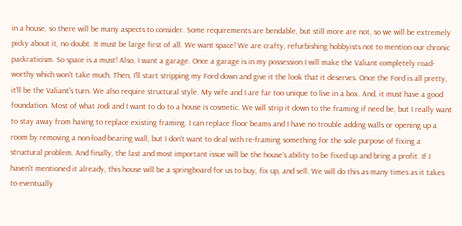in a house, so there will be many aspects to consider. Some requirements are bendable, but still more are not, so we will be extremely picky about it, no doubt. It must be large first of all. We want space! We are crafty, refurbishing hobbyists not to mention our chronic packraticism. So space is a must! Also, I want a garage. Once a garage is in my possession I will make the Valiant completely road-worthy which won't take much. Then, I'll start stripping my Ford down and give it the look that it deserves. Once the Ford is all pretty, it'll be the Valiant's turn. We also require structural style. My wife and I are far too unique to live in a box. And, it must have a good foundation. Most of what Jodi and I want to do to a house is cosmetic. We will strip it down to the framing if need be, but I really want to stay away from having to replace existing framing. I can replace floor beams and I have no trouble adding walls or opening up a room by removing a non-load-bearing wall, but I don't want to deal with re-framing something for the sole purpose of fixing a structural problem. And finally, the last and most important issue will be the house's ability to be fixed up and bring a profit. If I haven't mentioned it already, this house will be a springboard for us to buy, fix up, and sell. We will do this as many times as it takes to eventually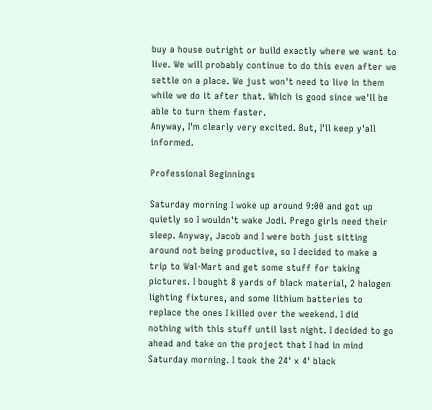buy a house outright or build exactly where we want to live. We will probably continue to do this even after we settle on a place. We just won't need to live in them while we do it after that. Which is good since we'll be able to turn them faster.
Anyway, I'm clearly very excited. But, I'll keep y'all informed.

Professional Beginnings

Saturday morning I woke up around 9:00 and got up quietly so I wouldn't wake Jodi. Prego girls need their sleep. Anyway, Jacob and I were both just sitting around not being productive, so I decided to make a trip to Wal-Mart and get some stuff for taking pictures. I bought 8 yards of black material, 2 halogen lighting fixtures, and some lithium batteries to replace the ones I killed over the weekend. I did nothing with this stuff until last night. I decided to go ahead and take on the project that I had in mind Saturday morning. I took the 24' x 4' black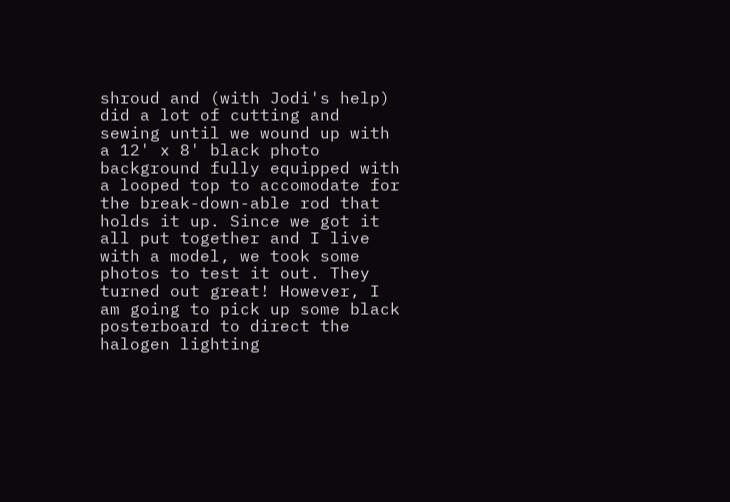shroud and (with Jodi's help) did a lot of cutting and sewing until we wound up with a 12' x 8' black photo background fully equipped with a looped top to accomodate for the break-down-able rod that holds it up. Since we got it all put together and I live with a model, we took some photos to test it out. They turned out great! However, I am going to pick up some black posterboard to direct the halogen lighting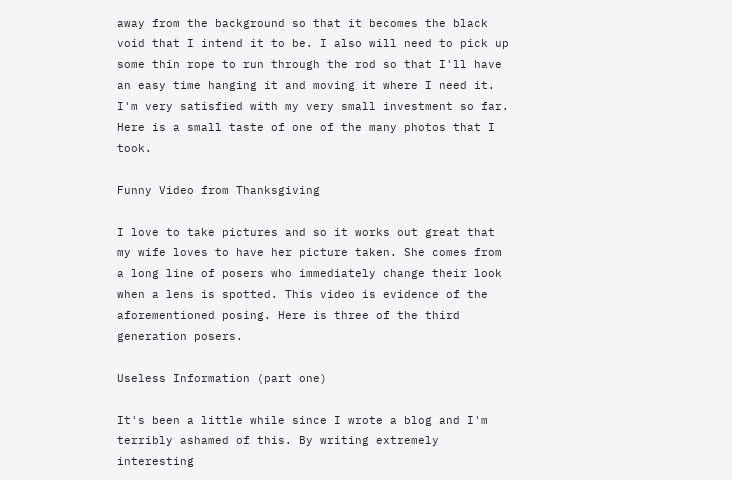away from the background so that it becomes the black void that I intend it to be. I also will need to pick up some thin rope to run through the rod so that I'll have an easy time hanging it and moving it where I need it. I'm very satisfied with my very small investment so far. Here is a small taste of one of the many photos that I took.

Funny Video from Thanksgiving

I love to take pictures and so it works out great that my wife loves to have her picture taken. She comes from a long line of posers who immediately change their look when a lens is spotted. This video is evidence of the aforementioned posing. Here is three of the third generation posers.

Useless Information (part one)

It's been a little while since I wrote a blog and I'm terribly ashamed of this. By writing extremely interesting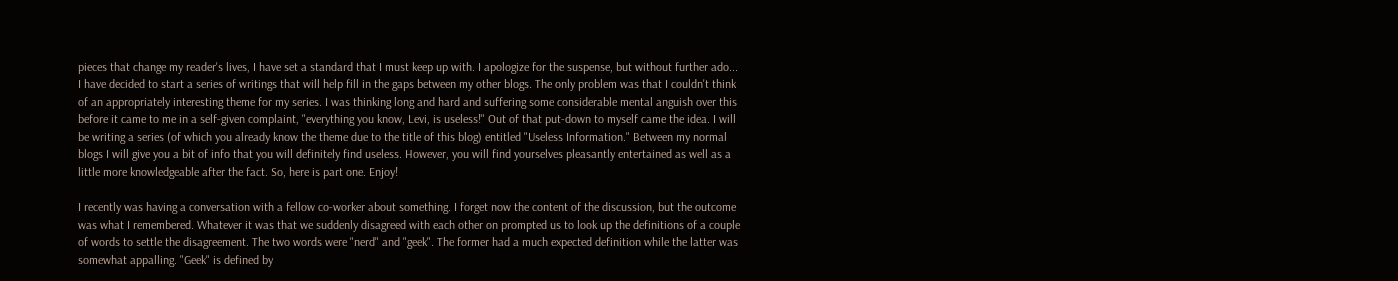pieces that change my reader's lives, I have set a standard that I must keep up with. I apologize for the suspense, but without further ado...
I have decided to start a series of writings that will help fill in the gaps between my other blogs. The only problem was that I couldn't think of an appropriately interesting theme for my series. I was thinking long and hard and suffering some considerable mental anguish over this before it came to me in a self-given complaint, "everything you know, Levi, is useless!" Out of that put-down to myself came the idea. I will be writing a series (of which you already know the theme due to the title of this blog) entitled "Useless Information." Between my normal blogs I will give you a bit of info that you will definitely find useless. However, you will find yourselves pleasantly entertained as well as a little more knowledgeable after the fact. So, here is part one. Enjoy!

I recently was having a conversation with a fellow co-worker about something. I forget now the content of the discussion, but the outcome was what I remembered. Whatever it was that we suddenly disagreed with each other on prompted us to look up the definitions of a couple of words to settle the disagreement. The two words were "nerd" and "geek". The former had a much expected definition while the latter was somewhat appalling. "Geek" is defined by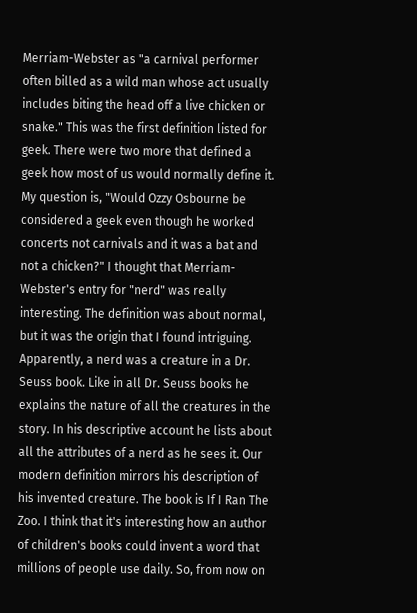Merriam-Webster as "a carnival performer often billed as a wild man whose act usually includes biting the head off a live chicken or snake." This was the first definition listed for geek. There were two more that defined a geek how most of us would normally define it. My question is, "Would Ozzy Osbourne be considered a geek even though he worked concerts not carnivals and it was a bat and not a chicken?" I thought that Merriam-Webster's entry for "nerd" was really interesting. The definition was about normal, but it was the origin that I found intriguing. Apparently, a nerd was a creature in a Dr. Seuss book. Like in all Dr. Seuss books he explains the nature of all the creatures in the story. In his descriptive account he lists about all the attributes of a nerd as he sees it. Our modern definition mirrors his description of his invented creature. The book is If I Ran The Zoo. I think that it's interesting how an author of children's books could invent a word that millions of people use daily. So, from now on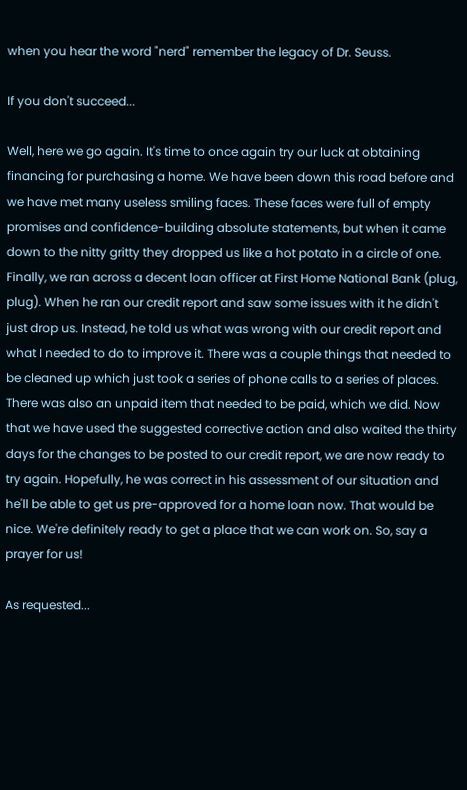when you hear the word "nerd" remember the legacy of Dr. Seuss.

If you don't succeed...

Well, here we go again. It's time to once again try our luck at obtaining financing for purchasing a home. We have been down this road before and we have met many useless smiling faces. These faces were full of empty promises and confidence-building absolute statements, but when it came down to the nitty gritty they dropped us like a hot potato in a circle of one. Finally, we ran across a decent loan officer at First Home National Bank (plug, plug). When he ran our credit report and saw some issues with it he didn't just drop us. Instead, he told us what was wrong with our credit report and what I needed to do to improve it. There was a couple things that needed to be cleaned up which just took a series of phone calls to a series of places. There was also an unpaid item that needed to be paid, which we did. Now that we have used the suggested corrective action and also waited the thirty days for the changes to be posted to our credit report, we are now ready to try again. Hopefully, he was correct in his assessment of our situation and he'll be able to get us pre-approved for a home loan now. That would be nice. We're definitely ready to get a place that we can work on. So, say a prayer for us!

As requested...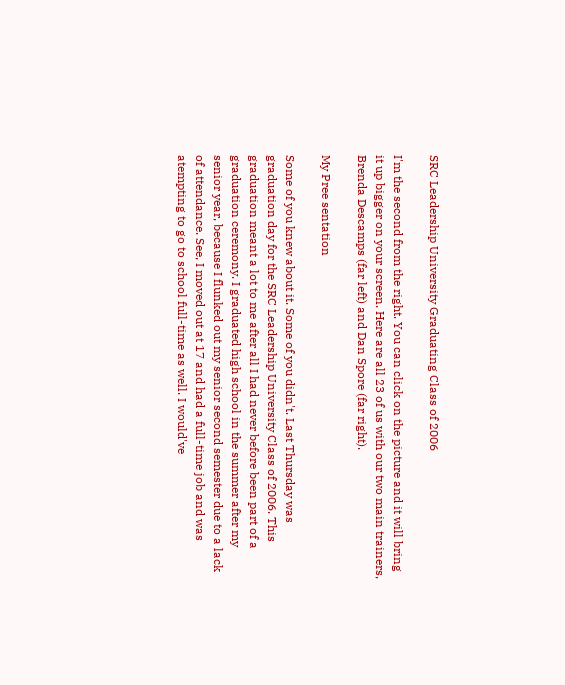SRC Leadership University Graduating Class of 2006

I'm the second from the right. You can click on the picture and it will bring it up bigger on your screen. Here are all 23 of us with our two main trainers, Brenda Descamps (far left) and Dan Spore (far right).

My Pree sentation

Some of you knew about it. Some of you didn't. Last Thursday was graduation day for the SRC Leadership University Class of 2006. This graduation meant a lot to me after all I had never before been part of a graduation ceremony. I graduated high school in the summer after my senior year, because I flunked out my senior second semester due to a lack of attendance. See, I moved out at 17 and had a full-time job and was atempting to go to school full-time as well. I would've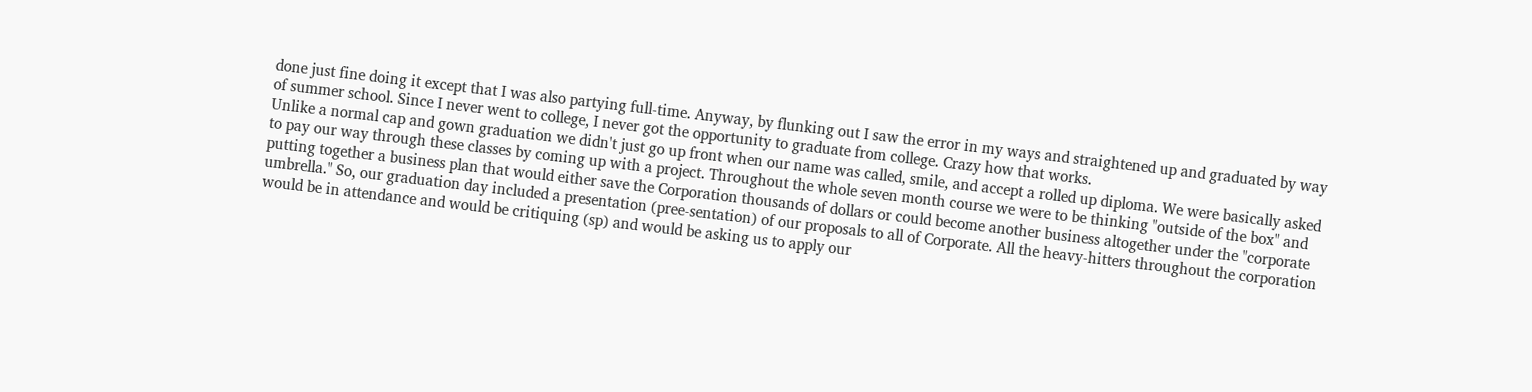done just fine doing it except that I was also partying full-time. Anyway, by flunking out I saw the error in my ways and straightened up and graduated by way of summer school. Since I never went to college, I never got the opportunity to graduate from college. Crazy how that works.
Unlike a normal cap and gown graduation we didn't just go up front when our name was called, smile, and accept a rolled up diploma. We were basically asked to pay our way through these classes by coming up with a project. Throughout the whole seven month course we were to be thinking "outside of the box" and putting together a business plan that would either save the Corporation thousands of dollars or could become another business altogether under the "corporate umbrella." So, our graduation day included a presentation (pree-sentation) of our proposals to all of Corporate. All the heavy-hitters throughout the corporation would be in attendance and would be critiquing (sp) and would be asking us to apply our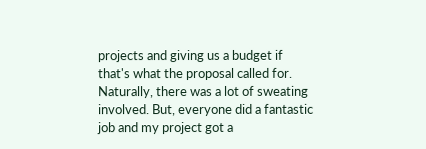projects and giving us a budget if that's what the proposal called for.
Naturally, there was a lot of sweating involved. But, everyone did a fantastic job and my project got a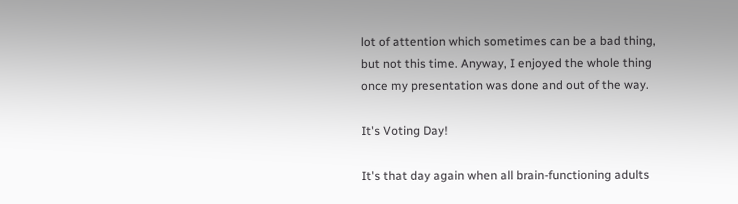lot of attention which sometimes can be a bad thing, but not this time. Anyway, I enjoyed the whole thing once my presentation was done and out of the way.

It's Voting Day!

It's that day again when all brain-functioning adults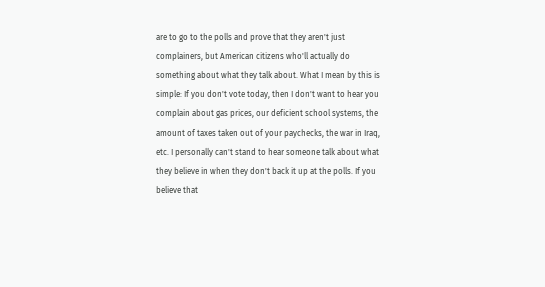are to go to the polls and prove that they aren't just complainers, but American citizens who'll actually do something about what they talk about. What I mean by this is simple: If you don't vote today, then I don't want to hear you complain about gas prices, our deficient school systems, the amount of taxes taken out of your paychecks, the war in Iraq, etc. I personally can't stand to hear someone talk about what they believe in when they don't back it up at the polls. If you believe that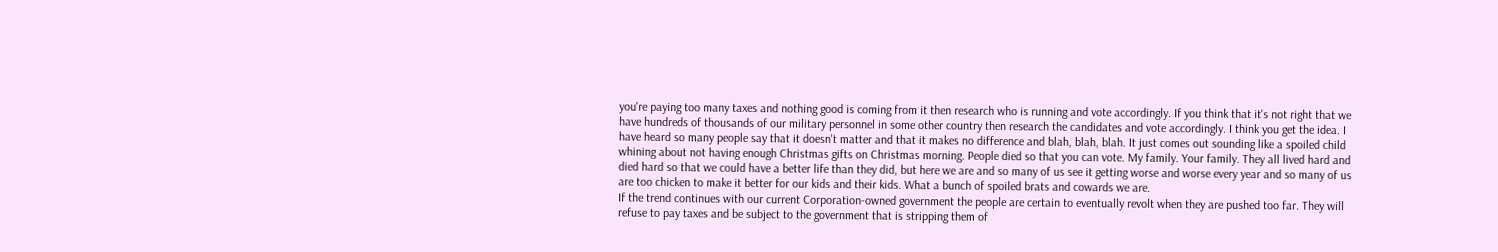you're paying too many taxes and nothing good is coming from it then research who is running and vote accordingly. If you think that it's not right that we have hundreds of thousands of our military personnel in some other country then research the candidates and vote accordingly. I think you get the idea. I have heard so many people say that it doesn't matter and that it makes no difference and blah, blah, blah. It just comes out sounding like a spoiled child whining about not having enough Christmas gifts on Christmas morning. People died so that you can vote. My family. Your family. They all lived hard and died hard so that we could have a better life than they did, but here we are and so many of us see it getting worse and worse every year and so many of us are too chicken to make it better for our kids and their kids. What a bunch of spoiled brats and cowards we are.
If the trend continues with our current Corporation-owned government the people are certain to eventually revolt when they are pushed too far. They will refuse to pay taxes and be subject to the government that is stripping them of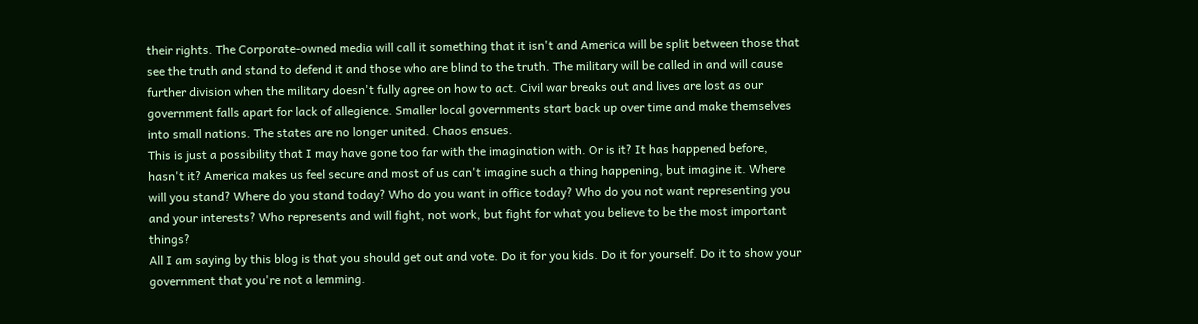their rights. The Corporate-owned media will call it something that it isn't and America will be split between those that see the truth and stand to defend it and those who are blind to the truth. The military will be called in and will cause further division when the military doesn't fully agree on how to act. Civil war breaks out and lives are lost as our government falls apart for lack of allegience. Smaller local governments start back up over time and make themselves into small nations. The states are no longer united. Chaos ensues.
This is just a possibility that I may have gone too far with the imagination with. Or is it? It has happened before, hasn't it? America makes us feel secure and most of us can't imagine such a thing happening, but imagine it. Where will you stand? Where do you stand today? Who do you want in office today? Who do you not want representing you and your interests? Who represents and will fight, not work, but fight for what you believe to be the most important things?
All I am saying by this blog is that you should get out and vote. Do it for you kids. Do it for yourself. Do it to show your government that you're not a lemming.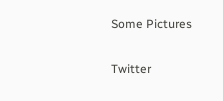Some Pictures

Twitter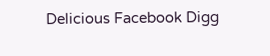Delicious Facebook Digg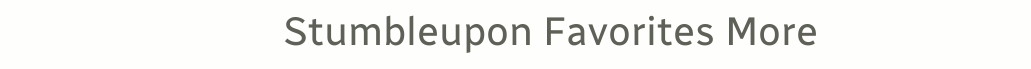Stumbleupon Favorites More